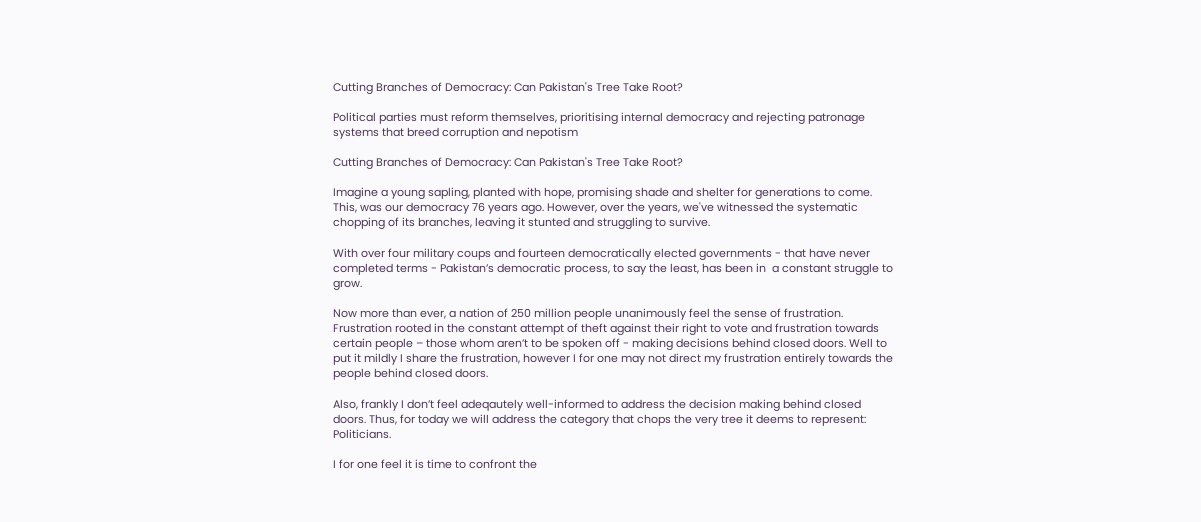Cutting Branches of Democracy: Can Pakistan's Tree Take Root?

Political parties must reform themselves, prioritising internal democracy and rejecting patronage systems that breed corruption and nepotism

Cutting Branches of Democracy: Can Pakistan's Tree Take Root?

Imagine a young sapling, planted with hope, promising shade and shelter for generations to come. This, was our democracy 76 years ago. However, over the years, we've witnessed the systematic chopping of its branches, leaving it stunted and struggling to survive.

With over four military coups and fourteen democratically elected governments - that have never completed terms - Pakistan’s democratic process, to say the least, has been in  a constant struggle to grow.

Now more than ever, a nation of 250 million people unanimously feel the sense of frustration. Frustration rooted in the constant attempt of theft against their right to vote and frustration towards certain people – those whom aren’t to be spoken off - making decisions behind closed doors. Well to put it mildly I share the frustration, however I for one may not direct my frustration entirely towards the people behind closed doors.

Also, frankly I don’t feel adeqautely well-informed to address the decision making behind closed doors. Thus, for today we will address the category that chops the very tree it deems to represent: Politicians.

I for one feel it is time to confront the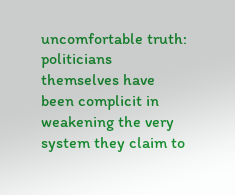uncomfortable truth: politicians themselves have been complicit in weakening the very system they claim to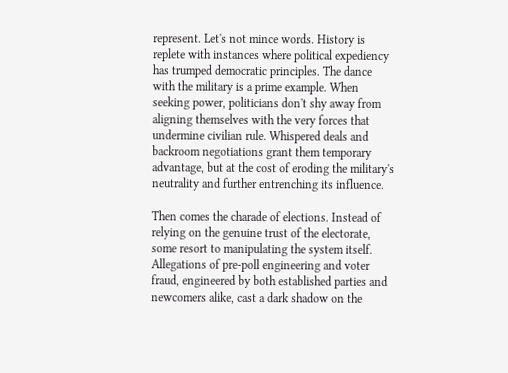represent. Let's not mince words. History is replete with instances where political expediency has trumped democratic principles. The dance with the military is a prime example. When seeking power, politicians don't shy away from aligning themselves with the very forces that undermine civilian rule. Whispered deals and backroom negotiations grant them temporary advantage, but at the cost of eroding the military's neutrality and further entrenching its influence.

Then comes the charade of elections. Instead of relying on the genuine trust of the electorate, some resort to manipulating the system itself. Allegations of pre-poll engineering and voter fraud, engineered by both established parties and newcomers alike, cast a dark shadow on the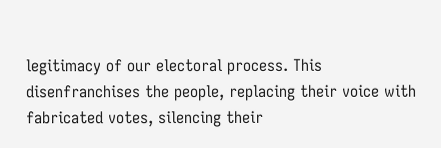legitimacy of our electoral process. This disenfranchises the people, replacing their voice with fabricated votes, silencing their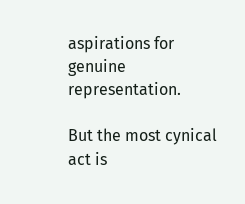aspirations for genuine representation.

But the most cynical act is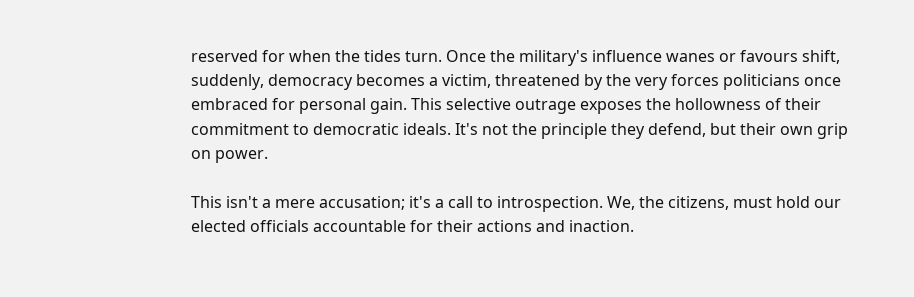reserved for when the tides turn. Once the military's influence wanes or favours shift, suddenly, democracy becomes a victim, threatened by the very forces politicians once embraced for personal gain. This selective outrage exposes the hollowness of their commitment to democratic ideals. It's not the principle they defend, but their own grip on power.

This isn't a mere accusation; it's a call to introspection. We, the citizens, must hold our elected officials accountable for their actions and inaction.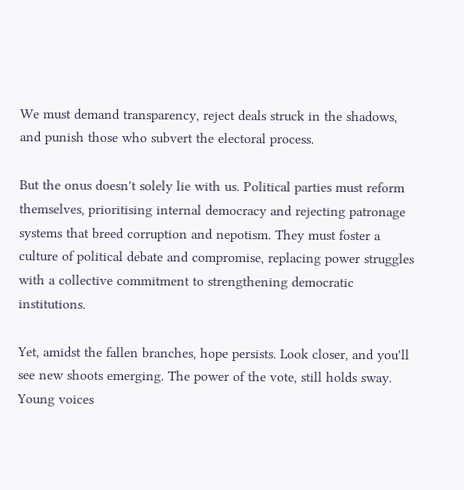We must demand transparency, reject deals struck in the shadows, and punish those who subvert the electoral process.

But the onus doesn't solely lie with us. Political parties must reform themselves, prioritising internal democracy and rejecting patronage systems that breed corruption and nepotism. They must foster a culture of political debate and compromise, replacing power struggles with a collective commitment to strengthening democratic institutions.

Yet, amidst the fallen branches, hope persists. Look closer, and you'll see new shoots emerging. The power of the vote, still holds sway. Young voices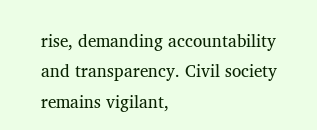rise, demanding accountability and transparency. Civil society remains vigilant,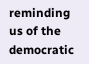reminding us of the democratic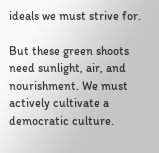ideals we must strive for.

But these green shoots need sunlight, air, and nourishment. We must actively cultivate a democratic culture.